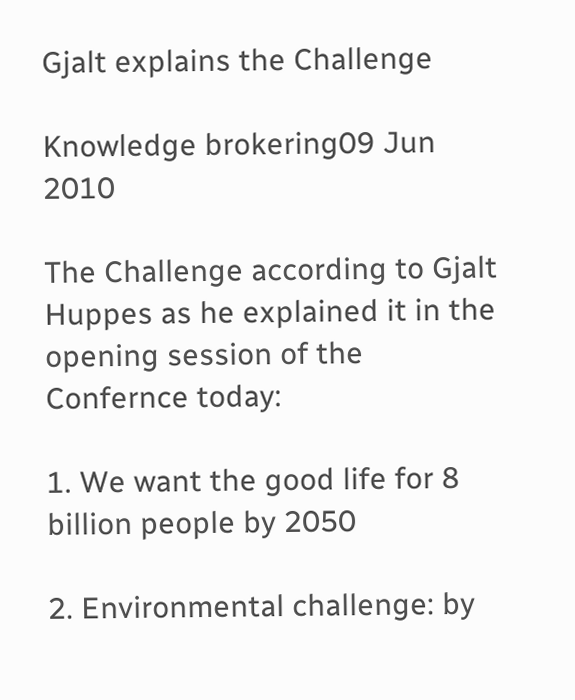Gjalt explains the Challenge

Knowledge brokering09 Jun 2010

The Challenge according to Gjalt Huppes as he explained it in the opening session of the Confernce today:

1. We want the good life for 8 billion people by 2050

2. Environmental challenge: by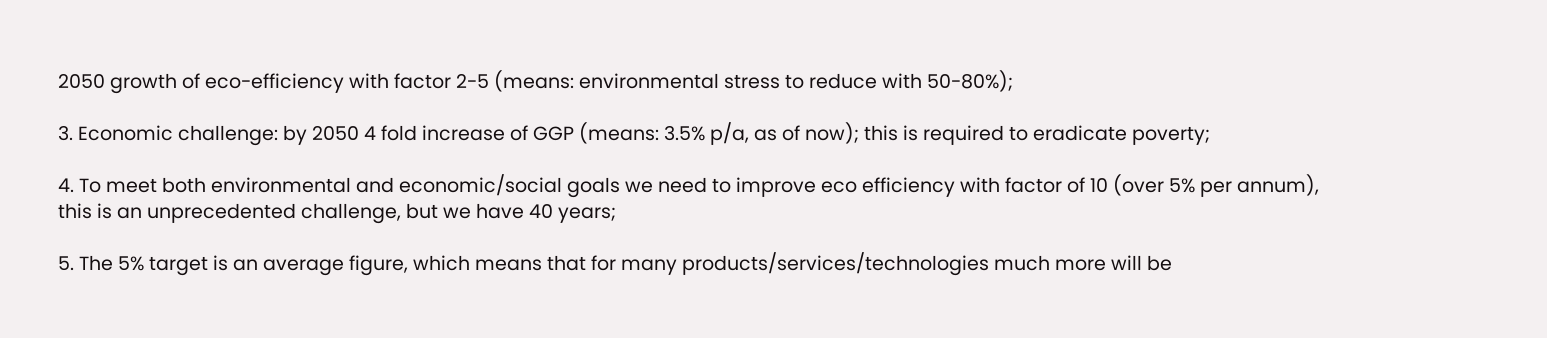2050 growth of eco-efficiency with factor 2-5 (means: environmental stress to reduce with 50-80%);

3. Economic challenge: by 2050 4 fold increase of GGP (means: 3.5% p/a, as of now); this is required to eradicate poverty;

4. To meet both environmental and economic/social goals we need to improve eco efficiency with factor of 10 (over 5% per annum), this is an unprecedented challenge, but we have 40 years;

5. The 5% target is an average figure, which means that for many products/services/technologies much more will be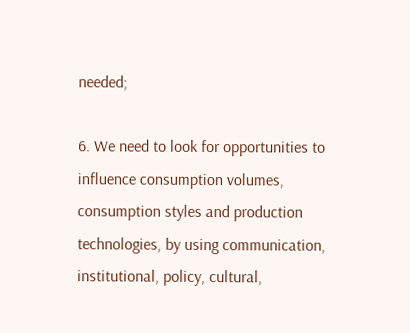needed;

6. We need to look for opportunities to influence consumption volumes, consumption styles and production technologies, by using communication, institutional, policy, cultural,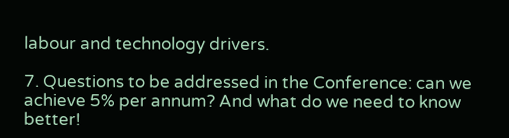labour and technology drivers.

7. Questions to be addressed in the Conference: can we achieve 5% per annum? And what do we need to know better!